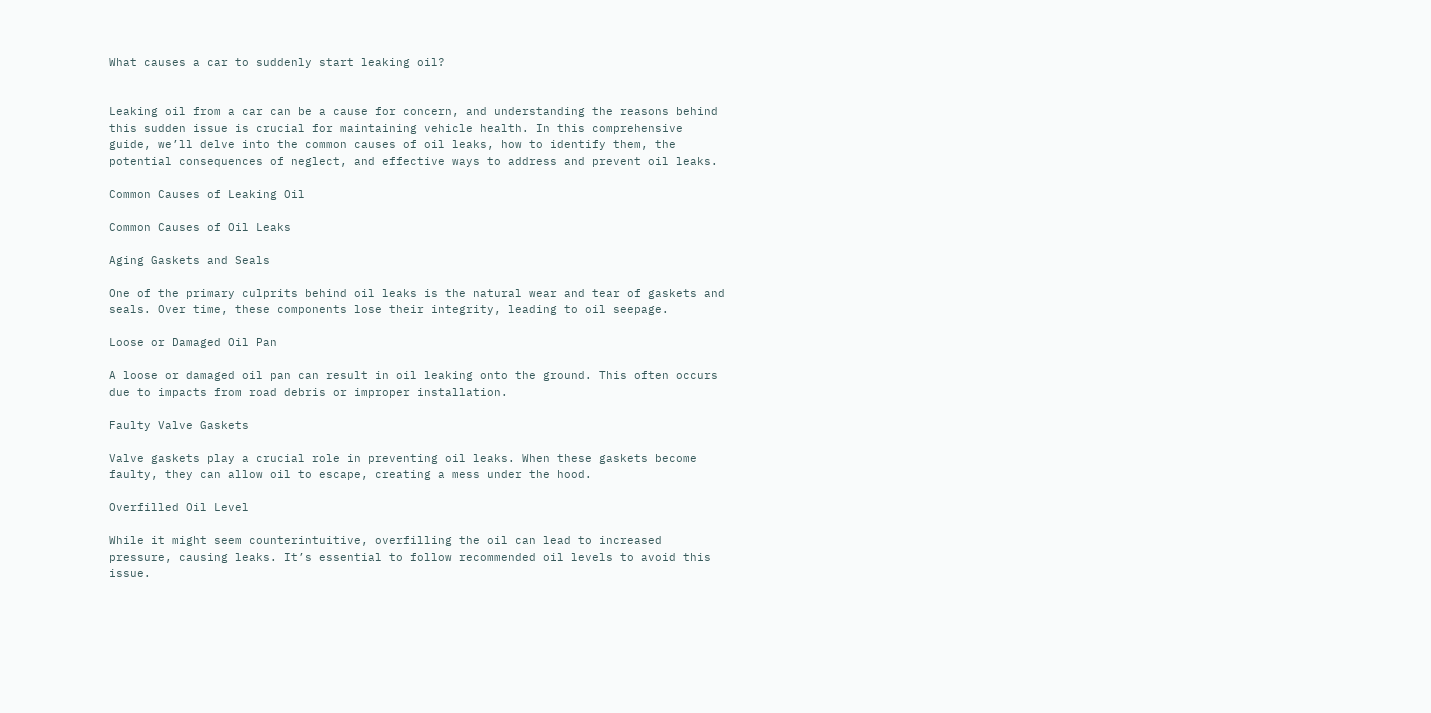What causes a car to suddenly start leaking oil?


Leaking oil from a car can be a cause for concern, and understanding the reasons behind this sudden issue is crucial for maintaining vehicle health. In this comprehensive guide, we’ll delve into the common causes of oil leaks, how to identify them, the potential consequences of neglect, and effective ways to address and prevent oil leaks.

Common Causes of Leaking Oil

Common Causes of Oil Leaks

Aging Gaskets and Seals

One of the primary culprits behind oil leaks is the natural wear and tear of gaskets and seals. Over time, these components lose their integrity, leading to oil seepage.

Loose or Damaged Oil Pan

A loose or damaged oil pan can result in oil leaking onto the ground. This often occurs due to impacts from road debris or improper installation.

Faulty Valve Gaskets

Valve gaskets play a crucial role in preventing oil leaks. When these gaskets become faulty, they can allow oil to escape, creating a mess under the hood.

Overfilled Oil Level

While it might seem counterintuitive, overfilling the oil can lead to increased pressure, causing leaks. It’s essential to follow recommended oil levels to avoid this issue.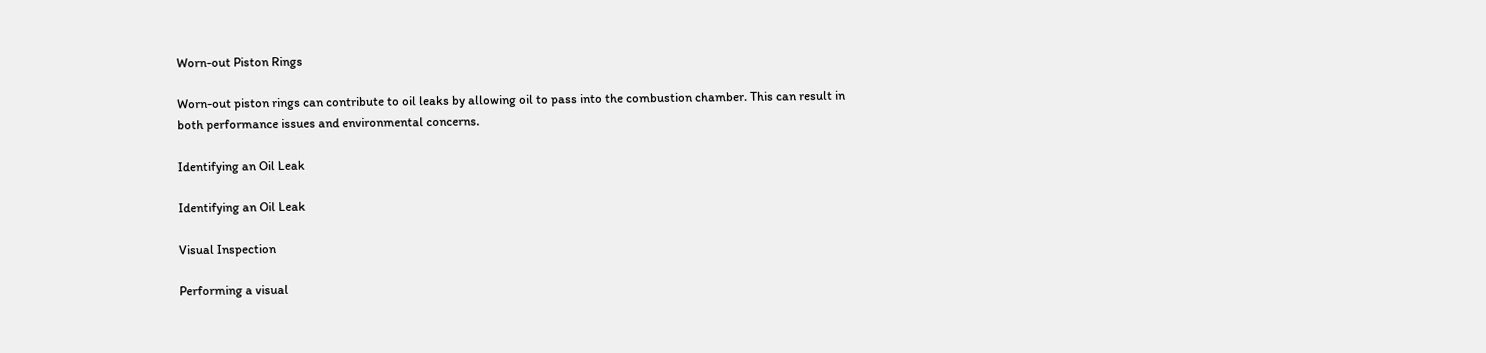Worn-out Piston Rings

Worn-out piston rings can contribute to oil leaks by allowing oil to pass into the combustion chamber. This can result in both performance issues and environmental concerns.

Identifying an Oil Leak

Identifying an Oil Leak

Visual Inspection

Performing a visual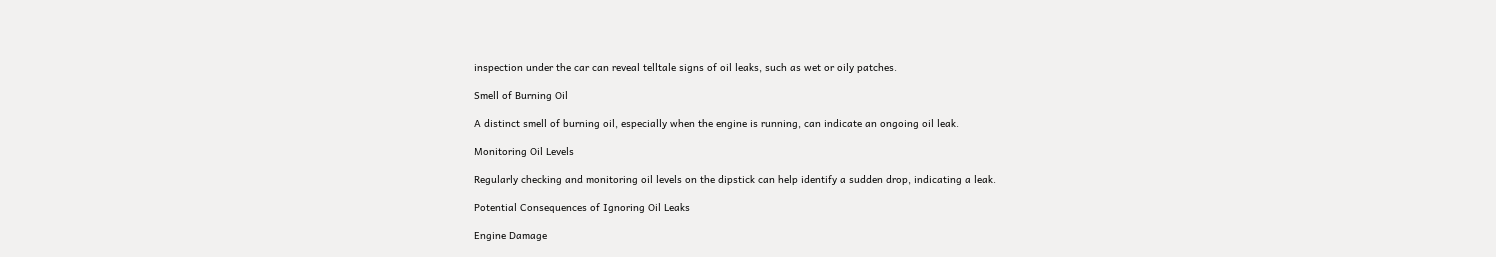inspection under the car can reveal telltale signs of oil leaks, such as wet or oily patches.

Smell of Burning Oil

A distinct smell of burning oil, especially when the engine is running, can indicate an ongoing oil leak.

Monitoring Oil Levels

Regularly checking and monitoring oil levels on the dipstick can help identify a sudden drop, indicating a leak.

Potential Consequences of Ignoring Oil Leaks

Engine Damage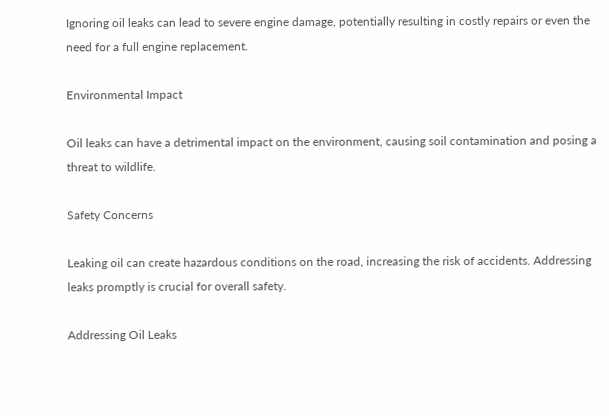Ignoring oil leaks can lead to severe engine damage, potentially resulting in costly repairs or even the need for a full engine replacement.

Environmental Impact

Oil leaks can have a detrimental impact on the environment, causing soil contamination and posing a threat to wildlife.

Safety Concerns

Leaking oil can create hazardous conditions on the road, increasing the risk of accidents. Addressing leaks promptly is crucial for overall safety.

Addressing Oil Leaks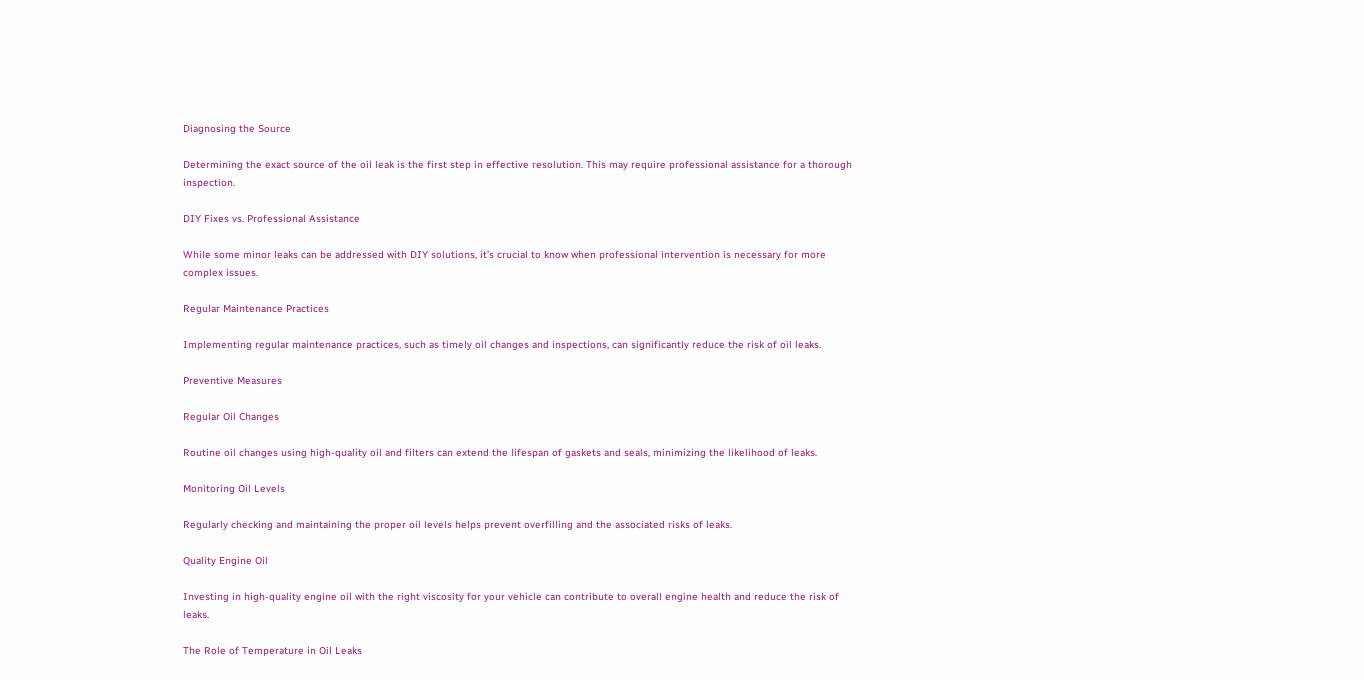Diagnosing the Source

Determining the exact source of the oil leak is the first step in effective resolution. This may require professional assistance for a thorough inspection.

DIY Fixes vs. Professional Assistance

While some minor leaks can be addressed with DIY solutions, it’s crucial to know when professional intervention is necessary for more complex issues.

Regular Maintenance Practices

Implementing regular maintenance practices, such as timely oil changes and inspections, can significantly reduce the risk of oil leaks.

Preventive Measures

Regular Oil Changes

Routine oil changes using high-quality oil and filters can extend the lifespan of gaskets and seals, minimizing the likelihood of leaks.

Monitoring Oil Levels

Regularly checking and maintaining the proper oil levels helps prevent overfilling and the associated risks of leaks.

Quality Engine Oil

Investing in high-quality engine oil with the right viscosity for your vehicle can contribute to overall engine health and reduce the risk of leaks.

The Role of Temperature in Oil Leaks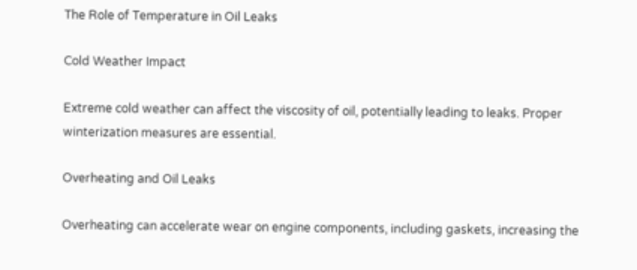The Role of Temperature in Oil Leaks

Cold Weather Impact

Extreme cold weather can affect the viscosity of oil, potentially leading to leaks. Proper winterization measures are essential.

Overheating and Oil Leaks

Overheating can accelerate wear on engine components, including gaskets, increasing the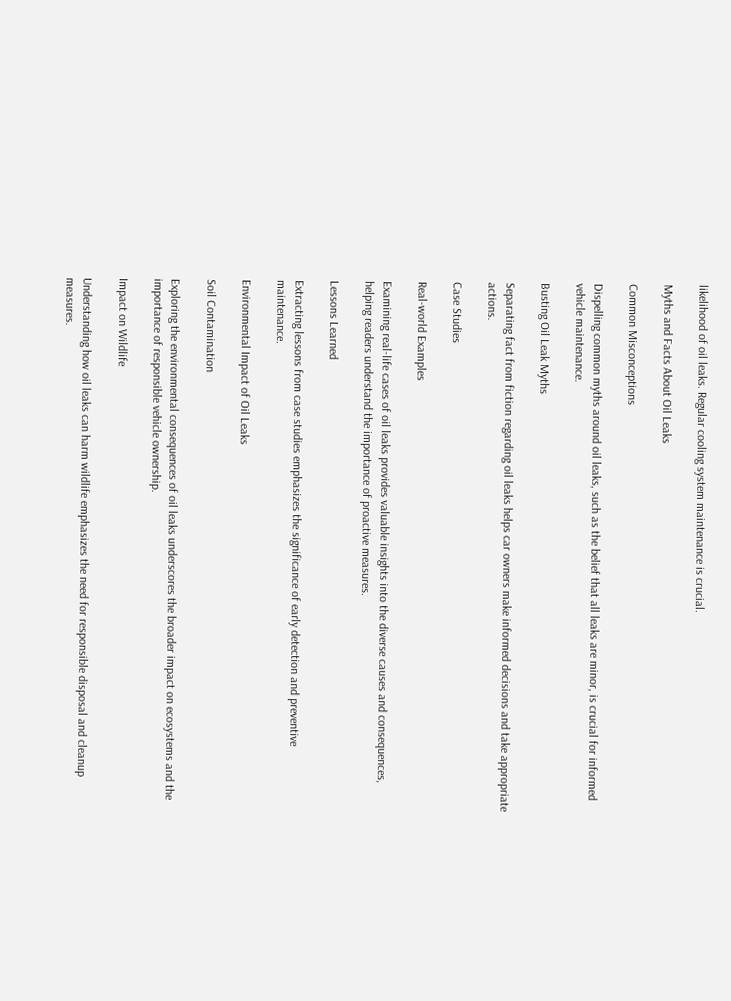likelihood of oil leaks. Regular cooling system maintenance is crucial.

Myths and Facts About Oil Leaks

Common Misconceptions

Dispelling common myths around oil leaks, such as the belief that all leaks are minor, is crucial for informed vehicle maintenance.

Busting Oil Leak Myths

Separating fact from fiction regarding oil leaks helps car owners make informed decisions and take appropriate actions.

Case Studies

Real-world Examples

Examining real-life cases of oil leaks provides valuable insights into the diverse causes and consequences, helping readers understand the importance of proactive measures.

Lessons Learned

Extracting lessons from case studies emphasizes the significance of early detection and preventive maintenance.

Environmental Impact of Oil Leaks

Soil Contamination

Exploring the environmental consequences of oil leaks underscores the broader impact on ecosystems and the importance of responsible vehicle ownership.

Impact on Wildlife

Understanding how oil leaks can harm wildlife emphasizes the need for responsible disposal and cleanup measures.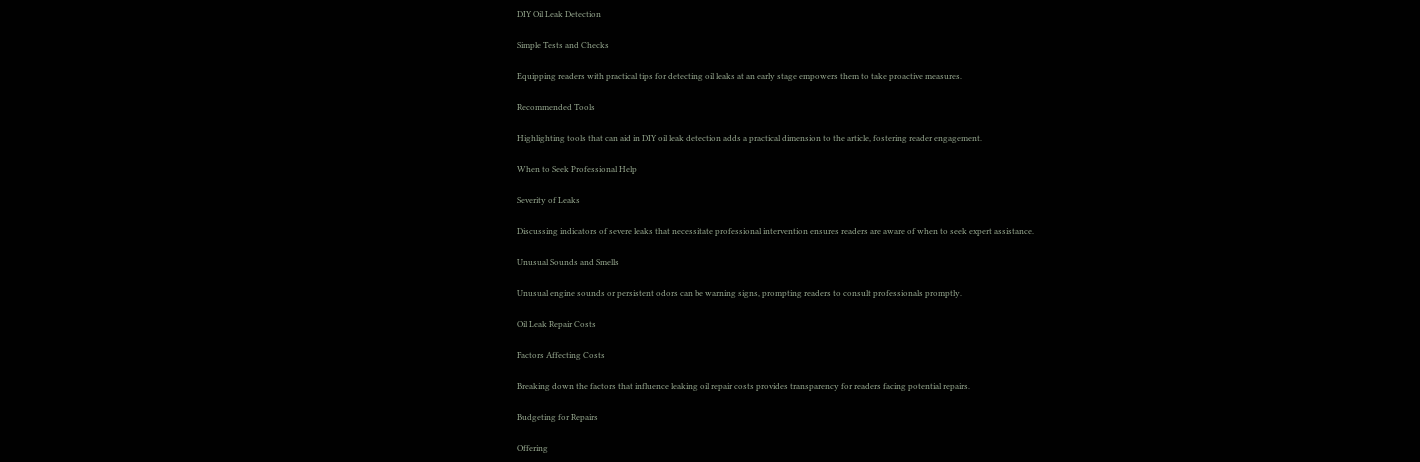DIY Oil Leak Detection

Simple Tests and Checks

Equipping readers with practical tips for detecting oil leaks at an early stage empowers them to take proactive measures.

Recommended Tools

Highlighting tools that can aid in DIY oil leak detection adds a practical dimension to the article, fostering reader engagement.

When to Seek Professional Help

Severity of Leaks

Discussing indicators of severe leaks that necessitate professional intervention ensures readers are aware of when to seek expert assistance.

Unusual Sounds and Smells

Unusual engine sounds or persistent odors can be warning signs, prompting readers to consult professionals promptly.

Oil Leak Repair Costs

Factors Affecting Costs

Breaking down the factors that influence leaking oil repair costs provides transparency for readers facing potential repairs.

Budgeting for Repairs

Offering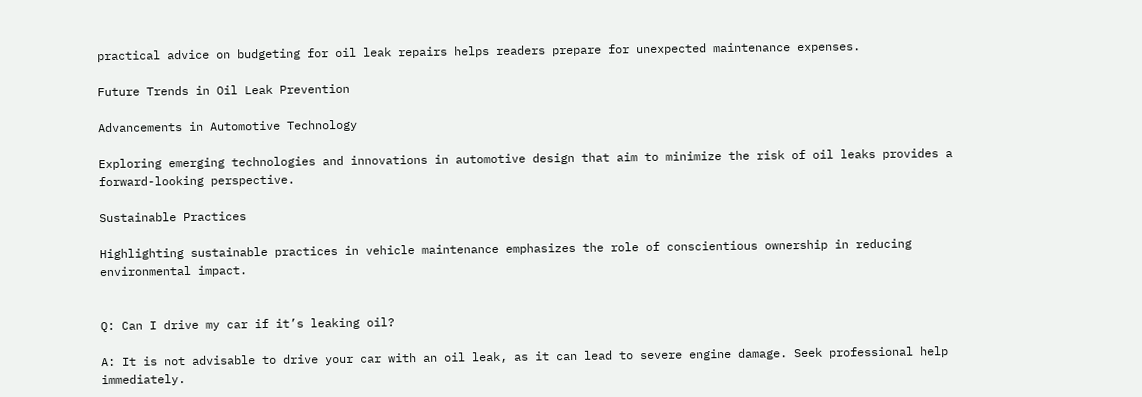practical advice on budgeting for oil leak repairs helps readers prepare for unexpected maintenance expenses.

Future Trends in Oil Leak Prevention

Advancements in Automotive Technology

Exploring emerging technologies and innovations in automotive design that aim to minimize the risk of oil leaks provides a forward-looking perspective.

Sustainable Practices

Highlighting sustainable practices in vehicle maintenance emphasizes the role of conscientious ownership in reducing environmental impact.


Q: Can I drive my car if it’s leaking oil?

A: It is not advisable to drive your car with an oil leak, as it can lead to severe engine damage. Seek professional help immediately.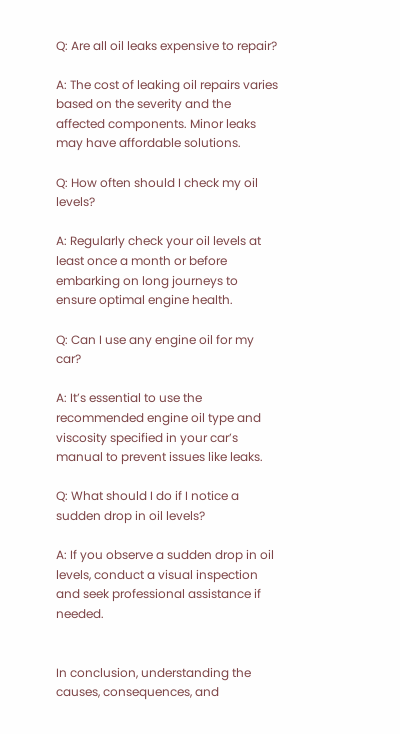Q: Are all oil leaks expensive to repair?

A: The cost of leaking oil repairs varies based on the severity and the affected components. Minor leaks may have affordable solutions.

Q: How often should I check my oil levels?

A: Regularly check your oil levels at least once a month or before embarking on long journeys to ensure optimal engine health.

Q: Can I use any engine oil for my car?

A: It’s essential to use the recommended engine oil type and viscosity specified in your car’s manual to prevent issues like leaks.

Q: What should I do if I notice a sudden drop in oil levels?

A: If you observe a sudden drop in oil levels, conduct a visual inspection and seek professional assistance if needed.


In conclusion, understanding the causes, consequences, and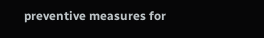preventive measures for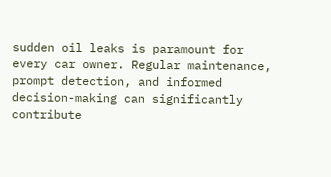sudden oil leaks is paramount for every car owner. Regular maintenance, prompt detection, and informed decision-making can significantly contribute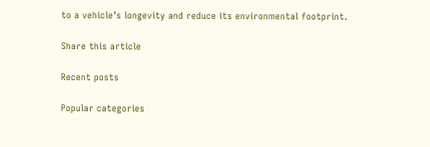to a vehicle’s longevity and reduce its environmental footprint.

Share this article

Recent posts

Popular categories